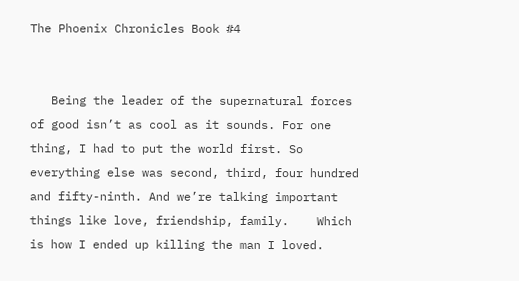The Phoenix Chronicles Book #4


   Being the leader of the supernatural forces of good isn’t as cool as it sounds. For one thing, I had to put the world first. So everything else was second, third, four hundred and fifty-ninth. And we’re talking important things like love, friendship, family.    Which is how I ended up killing the man I loved.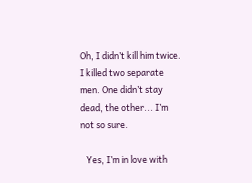Oh, I didn’t kill him twice. I killed two separate men. One didn’t stay dead, the other... I’m not so sure.

   Yes, I’m in love with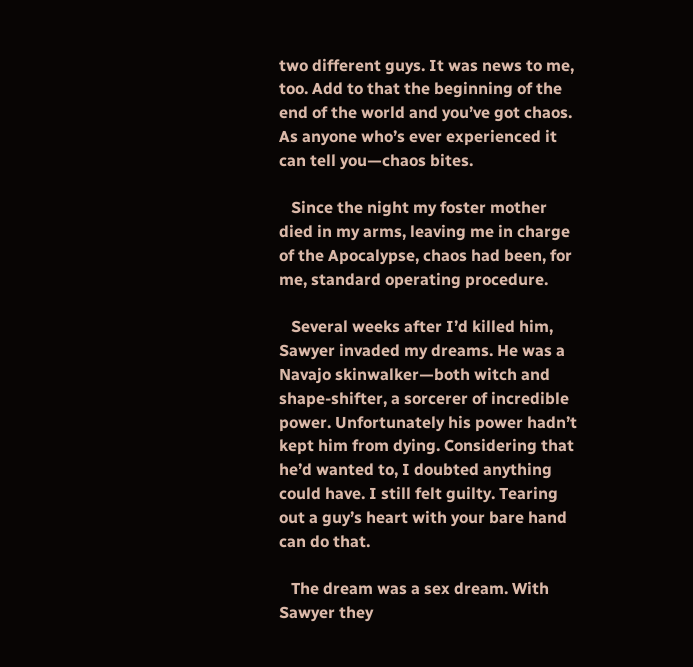two different guys. It was news to me, too. Add to that the beginning of the end of the world and you’ve got chaos. As anyone who’s ever experienced it can tell you—chaos bites.

   Since the night my foster mother died in my arms, leaving me in charge of the Apocalypse, chaos had been, for me, standard operating procedure.

   Several weeks after I’d killed him, Sawyer invaded my dreams. He was a Navajo skinwalker—both witch and shape-shifter, a sorcerer of incredible power. Unfortunately his power hadn’t kept him from dying. Considering that he’d wanted to, I doubted anything could have. I still felt guilty. Tearing out a guy’s heart with your bare hand can do that.

   The dream was a sex dream. With Sawyer they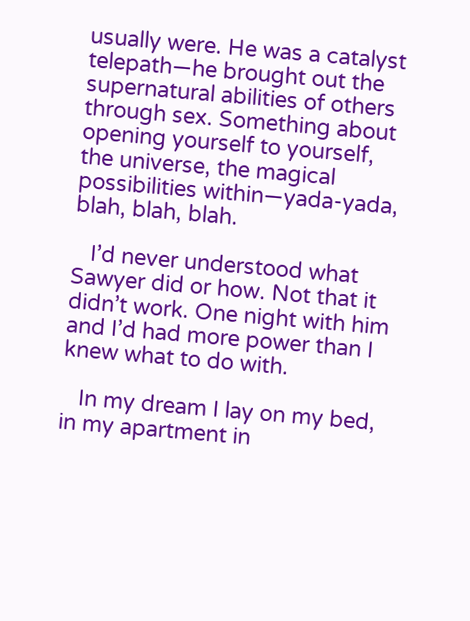usually were. He was a catalyst telepath—he brought out the supernatural abilities of others through sex. Something about opening yourself to yourself, the universe, the magical possibilities within—yada-yada, blah, blah, blah.

   I’d never understood what Sawyer did or how. Not that it didn’t work. One night with him and I’d had more power than I knew what to do with.

   In my dream I lay on my bed, in my apartment in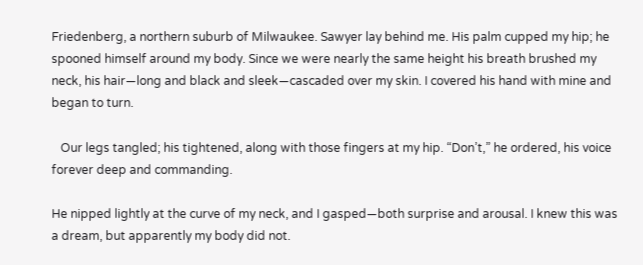Friedenberg, a northern suburb of Milwaukee. Sawyer lay behind me. His palm cupped my hip; he spooned himself around my body. Since we were nearly the same height his breath brushed my neck, his hair—long and black and sleek—cascaded over my skin. I covered his hand with mine and began to turn.

   Our legs tangled; his tightened, along with those fingers at my hip. “Don’t,” he ordered, his voice forever deep and commanding.

He nipped lightly at the curve of my neck, and I gasped—both surprise and arousal. I knew this was a dream, but apparently my body did not.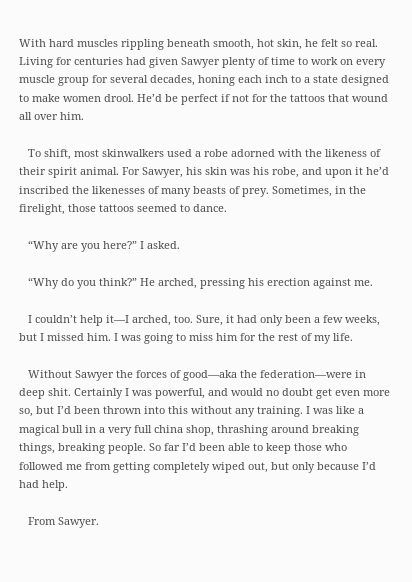With hard muscles rippling beneath smooth, hot skin, he felt so real. Living for centuries had given Sawyer plenty of time to work on every muscle group for several decades, honing each inch to a state designed to make women drool. He’d be perfect if not for the tattoos that wound all over him.

   To shift, most skinwalkers used a robe adorned with the likeness of their spirit animal. For Sawyer, his skin was his robe, and upon it he’d inscribed the likenesses of many beasts of prey. Sometimes, in the firelight, those tattoos seemed to dance.

   “Why are you here?” I asked.

   “Why do you think?” He arched, pressing his erection against me.

   I couldn’t help it—I arched, too. Sure, it had only been a few weeks, but I missed him. I was going to miss him for the rest of my life.

   Without Sawyer the forces of good—aka the federation—were in deep shit. Certainly I was powerful, and would no doubt get even more so, but I’d been thrown into this without any training. I was like a magical bull in a very full china shop, thrashing around breaking things, breaking people. So far I’d been able to keep those who followed me from getting completely wiped out, but only because I’d had help.

   From Sawyer.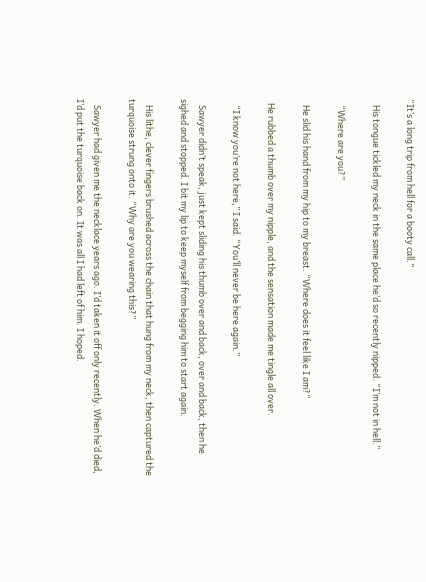“It’s a long trip from hell for a booty call.”

   His tongue tickled my neck in the same place he’d so recently nipped. “I’m not in hell.”

   “Where are you?”

   He slid his hand from my hip to my breast. “Where does it feel like I am?”

  He rubbed a thumb over my nipple, and the sensation made me tingle all over.

   “I know you’re not here,” I said. “You’ll never be here again.”

   Sawyer didn’t speak, just kept sliding his thumb over and back, over and back, then he sighed and stopped. I bit my lip to keep myself from begging him to start again.

   His lithe, clever fingers brushed across the chain that hung from my neck, then captured the turquoise strung onto it. “Why are you wearing this?”

   Sawyer had given me the necklace years ago. I’d taken it off only recently. When he’d died, I’d put the turquoise back on. It was all I had left of him. I hoped.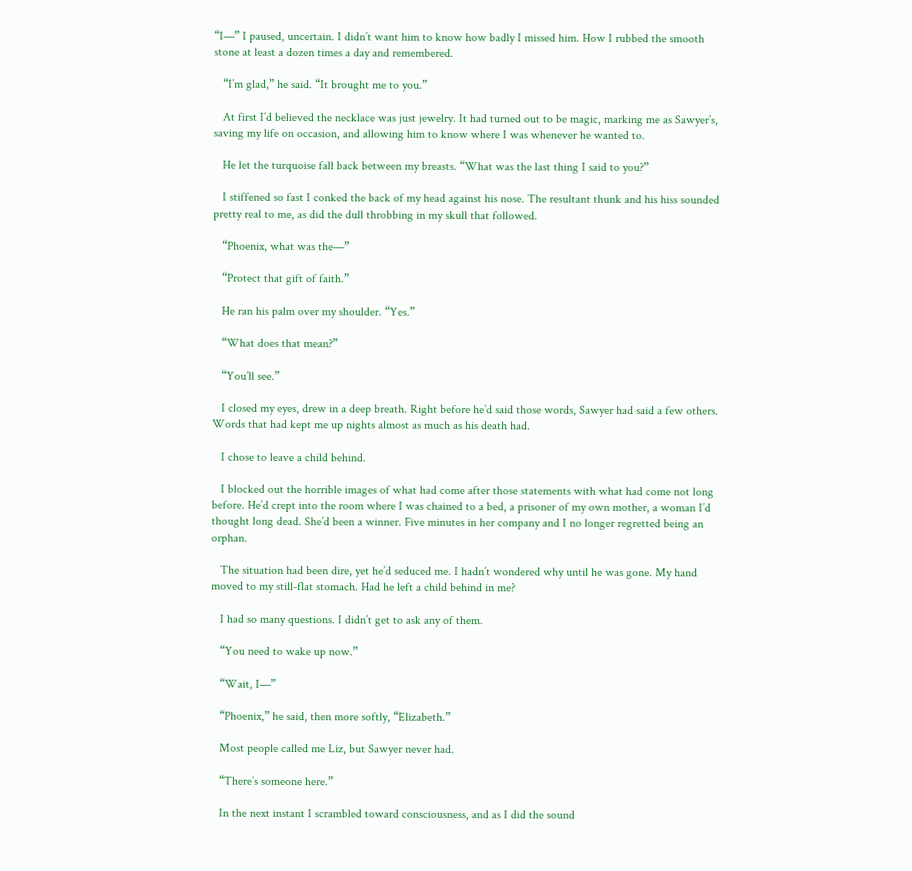“I—” I paused, uncertain. I didn’t want him to know how badly I missed him. How I rubbed the smooth stone at least a dozen times a day and remembered.

   “I’m glad,” he said. “It brought me to you.”

   At first I’d believed the necklace was just jewelry. It had turned out to be magic, marking me as Sawyer’s, saving my life on occasion, and allowing him to know where I was whenever he wanted to.

   He let the turquoise fall back between my breasts. “What was the last thing I said to you?”

   I stiffened so fast I conked the back of my head against his nose. The resultant thunk and his hiss sounded pretty real to me, as did the dull throbbing in my skull that followed.

   “Phoenix, what was the—”

   “Protect that gift of faith.”

   He ran his palm over my shoulder. “Yes.”

   “What does that mean?”

   “You’ll see.”

   I closed my eyes, drew in a deep breath. Right before he’d said those words, Sawyer had said a few others. Words that had kept me up nights almost as much as his death had.

   I chose to leave a child behind.

   I blocked out the horrible images of what had come after those statements with what had come not long before. He’d crept into the room where I was chained to a bed, a prisoner of my own mother, a woman I’d thought long dead. She’d been a winner. Five minutes in her company and I no longer regretted being an orphan.

   The situation had been dire, yet he’d seduced me. I hadn’t wondered why until he was gone. My hand moved to my still-flat stomach. Had he left a child behind in me?

   I had so many questions. I didn’t get to ask any of them.

   “You need to wake up now.”

   “Wait, I—”

   “Phoenix,” he said, then more softly, “Elizabeth.”

   Most people called me Liz, but Sawyer never had.

   “There’s someone here.”

   In the next instant I scrambled toward consciousness, and as I did the sound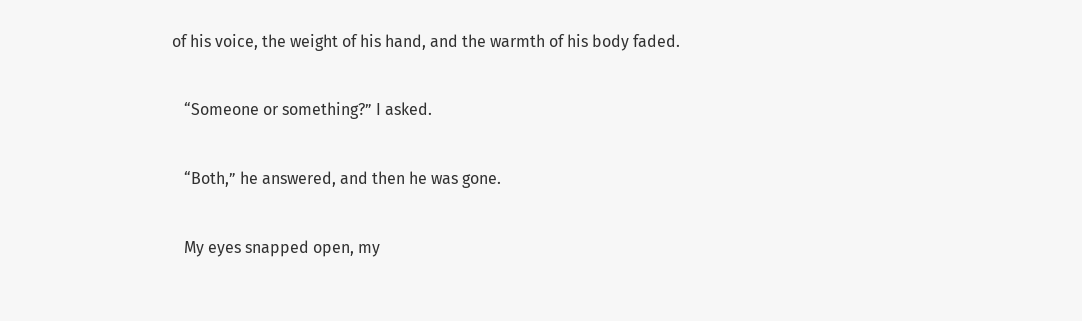of his voice, the weight of his hand, and the warmth of his body faded.

   “Someone or something?” I asked.

   “Both,” he answered, and then he was gone.

   My eyes snapped open, my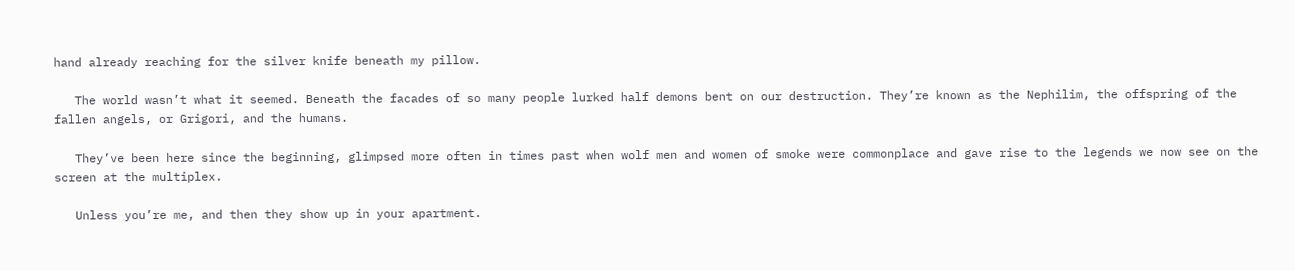hand already reaching for the silver knife beneath my pillow.

   The world wasn’t what it seemed. Beneath the facades of so many people lurked half demons bent on our destruction. They’re known as the Nephilim, the offspring of the fallen angels, or Grigori, and the humans.

   They’ve been here since the beginning, glimpsed more often in times past when wolf men and women of smoke were commonplace and gave rise to the legends we now see on the screen at the multiplex.

   Unless you’re me, and then they show up in your apartment.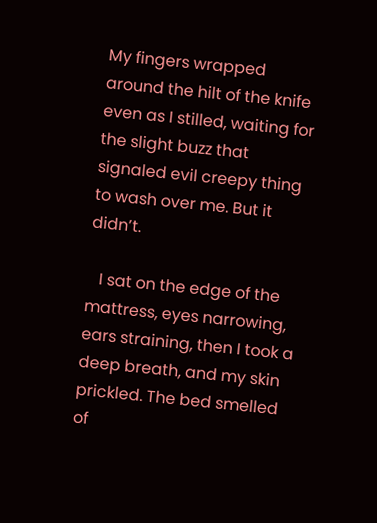My fingers wrapped around the hilt of the knife even as I stilled, waiting for the slight buzz that signaled evil creepy thing to wash over me. But it didn’t.

   I sat on the edge of the mattress, eyes narrowing, ears straining, then I took a deep breath, and my skin prickled. The bed smelled of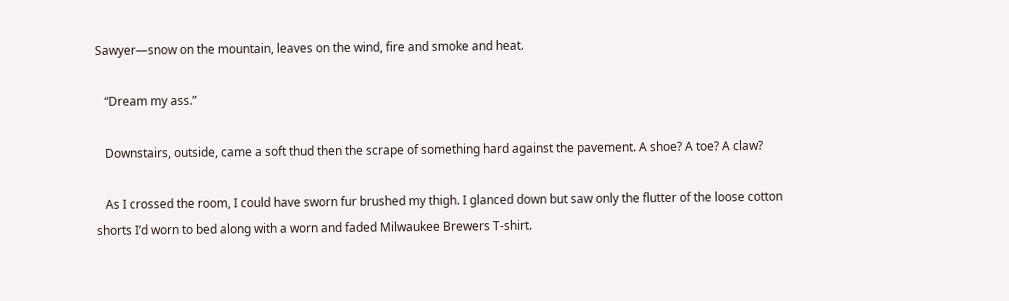Sawyer—snow on the mountain, leaves on the wind, fire and smoke and heat.

   “Dream my ass.”

   Downstairs, outside, came a soft thud then the scrape of something hard against the pavement. A shoe? A toe? A claw?

   As I crossed the room, I could have sworn fur brushed my thigh. I glanced down but saw only the flutter of the loose cotton shorts I’d worn to bed along with a worn and faded Milwaukee Brewers T-shirt.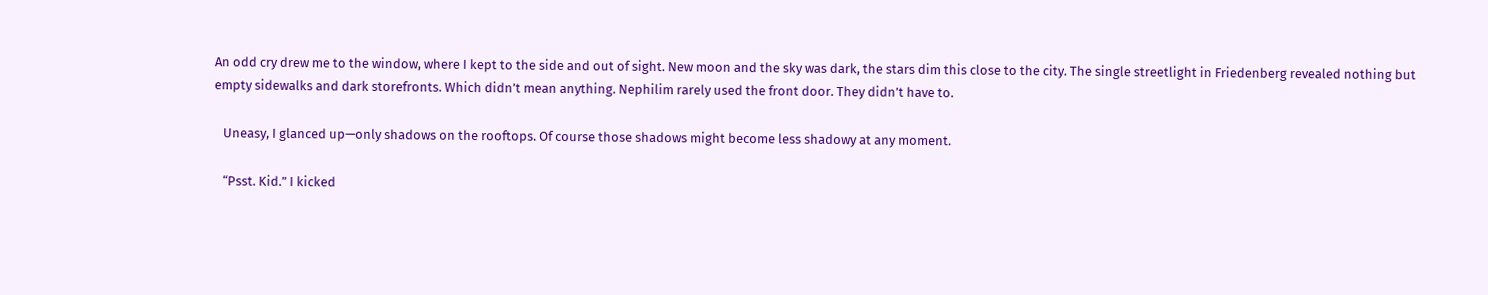An odd cry drew me to the window, where I kept to the side and out of sight. New moon and the sky was dark, the stars dim this close to the city. The single streetlight in Friedenberg revealed nothing but empty sidewalks and dark storefronts. Which didn’t mean anything. Nephilim rarely used the front door. They didn’t have to.

   Uneasy, I glanced up—only shadows on the rooftops. Of course those shadows might become less shadowy at any moment.

   “Psst. Kid.” I kicked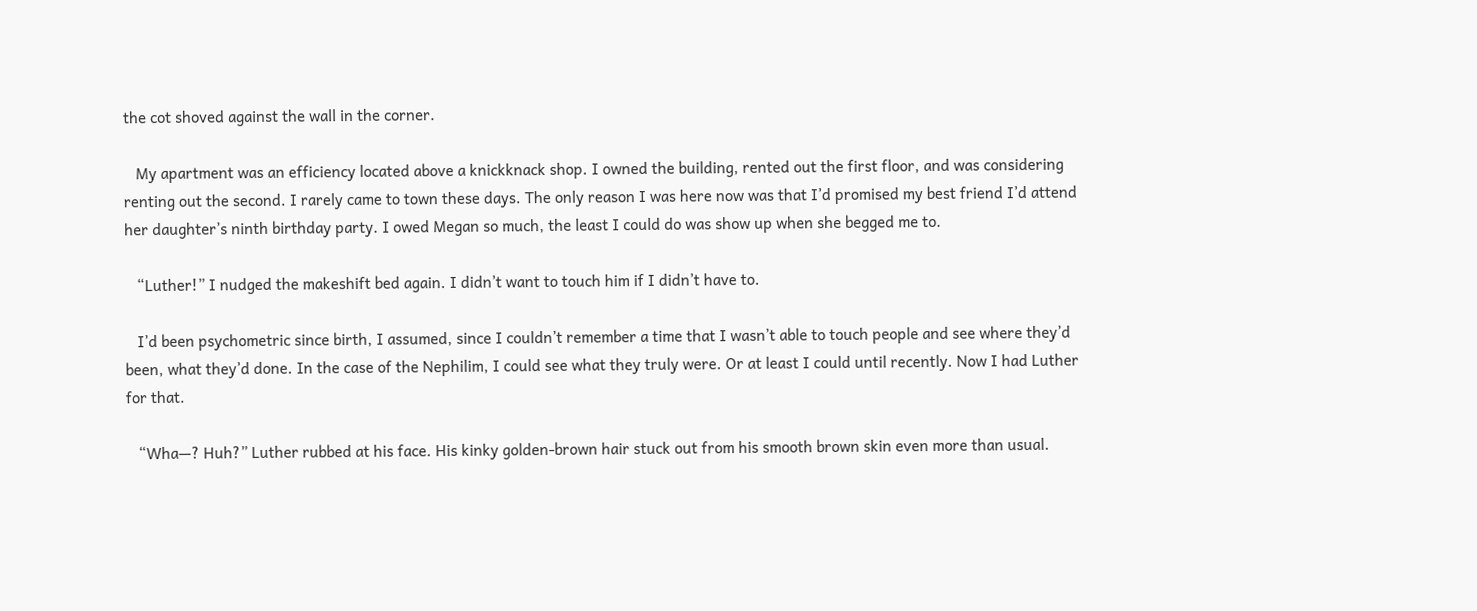the cot shoved against the wall in the corner.

   My apartment was an efficiency located above a knickknack shop. I owned the building, rented out the first floor, and was considering renting out the second. I rarely came to town these days. The only reason I was here now was that I’d promised my best friend I’d attend her daughter’s ninth birthday party. I owed Megan so much, the least I could do was show up when she begged me to.

   “Luther!” I nudged the makeshift bed again. I didn’t want to touch him if I didn’t have to.

   I’d been psychometric since birth, I assumed, since I couldn’t remember a time that I wasn’t able to touch people and see where they’d been, what they’d done. In the case of the Nephilim, I could see what they truly were. Or at least I could until recently. Now I had Luther for that.

   “Wha—? Huh?” Luther rubbed at his face. His kinky golden-brown hair stuck out from his smooth brown skin even more than usual.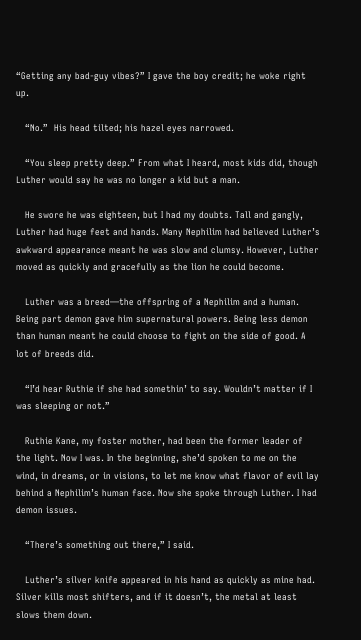“Getting any bad-guy vibes?” I gave the boy credit; he woke right up.

   “No.”  His head tilted; his hazel eyes narrowed.

   “You sleep pretty deep.” From what I heard, most kids did, though Luther would say he was no longer a kid but a man.

   He swore he was eighteen, but I had my doubts. Tall and gangly, Luther had huge feet and hands. Many Nephilim had believed Luther’s awkward appearance meant he was slow and clumsy. However, Luther moved as quickly and gracefully as the lion he could become.

   Luther was a breed—the offspring of a Nephilim and a human. Being part demon gave him supernatural powers. Being less demon than human meant he could choose to fight on the side of good. A lot of breeds did.

   “I’d hear Ruthie if she had somethin’ to say. Wouldn’t matter if I was sleeping or not.”

   Ruthie Kane, my foster mother, had been the former leader of the light. Now I was. In the beginning, she’d spoken to me on the wind, in dreams, or in visions, to let me know what flavor of evil lay behind a Nephilim’s human face. Now she spoke through Luther. I had demon issues.

   “There’s something out there,” I said.

   Luther’s silver knife appeared in his hand as quickly as mine had. Silver kills most shifters, and if it doesn’t, the metal at least slows them down.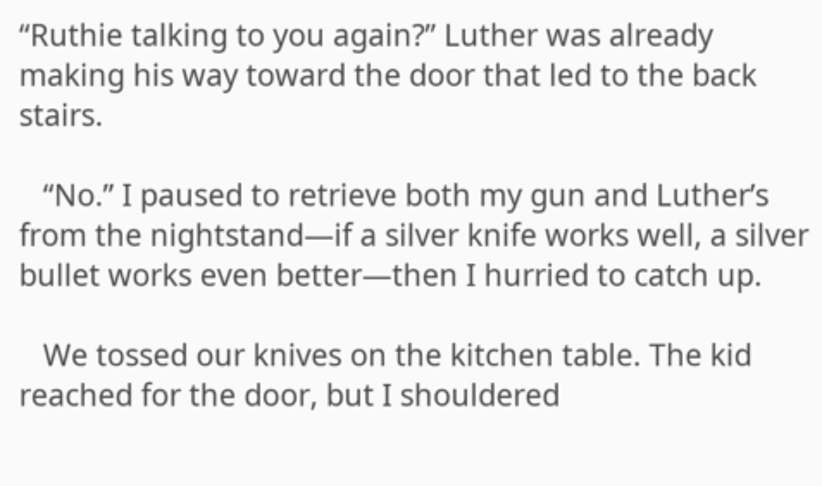“Ruthie talking to you again?” Luther was already making his way toward the door that led to the back stairs.

   “No.” I paused to retrieve both my gun and Luther’s from the nightstand—if a silver knife works well, a silver bullet works even better—then I hurried to catch up.

   We tossed our knives on the kitchen table. The kid reached for the door, but I shouldered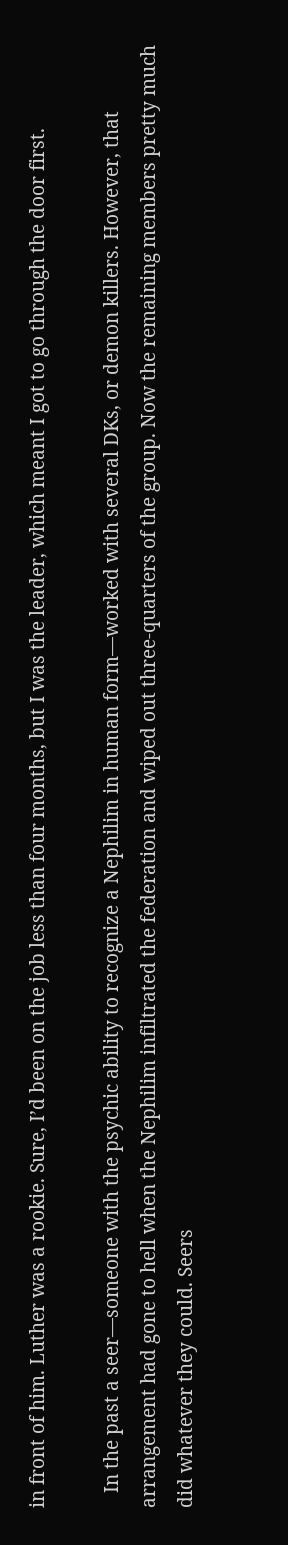in front of him. Luther was a rookie. Sure, I’d been on the job less than four months, but I was the leader, which meant I got to go through the door first.

   In the past a seer—someone with the psychic ability to recognize a Nephilim in human form—worked with several DKs, or demon killers. However, that arrangement had gone to hell when the Nephilim infiltrated the federation and wiped out three-quarters of the group. Now the remaining members pretty much did whatever they could. Seers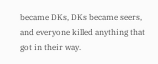became DKs, DKs became seers, and everyone killed anything that got in their way.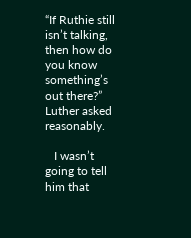“If Ruthie still isn’t talking, then how do you know something’s out there?” Luther asked reasonably.

   I wasn’t going to tell him that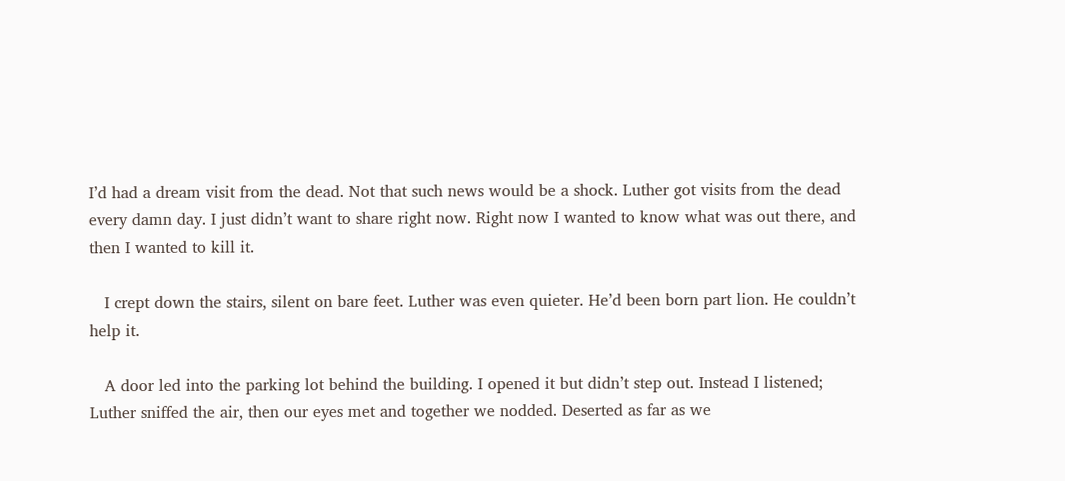I’d had a dream visit from the dead. Not that such news would be a shock. Luther got visits from the dead every damn day. I just didn’t want to share right now. Right now I wanted to know what was out there, and then I wanted to kill it.

   I crept down the stairs, silent on bare feet. Luther was even quieter. He’d been born part lion. He couldn’t help it.

   A door led into the parking lot behind the building. I opened it but didn’t step out. Instead I listened; Luther sniffed the air, then our eyes met and together we nodded. Deserted as far as we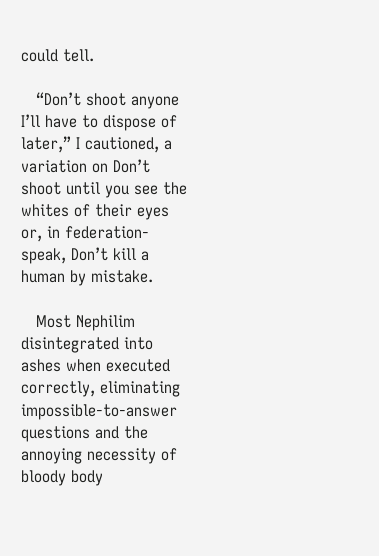could tell.

   “Don’t shoot anyone I’ll have to dispose of later,” I cautioned, a variation on Don’t shoot until you see the whites of their eyes or, in federation-speak, Don’t kill a human by mistake.

   Most Nephilim disintegrated into ashes when executed correctly, eliminating impossible-to-answer questions and the annoying necessity of bloody body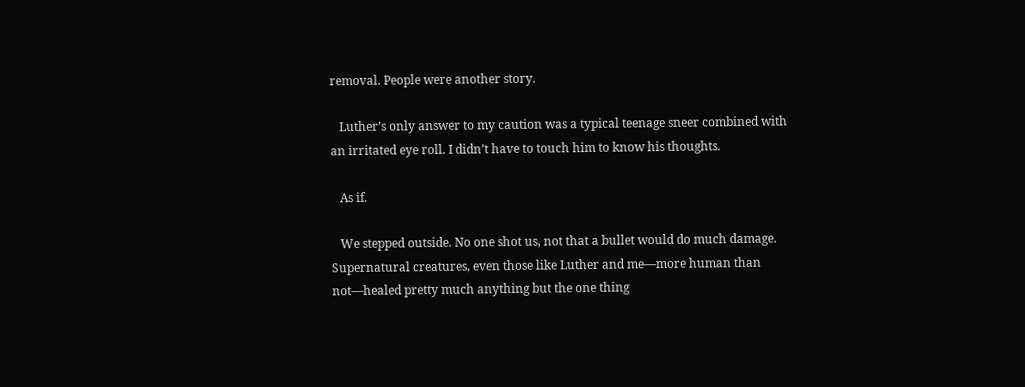removal. People were another story.

   Luther’s only answer to my caution was a typical teenage sneer combined with an irritated eye roll. I didn’t have to touch him to know his thoughts.

   As if.

   We stepped outside. No one shot us, not that a bullet would do much damage. Supernatural creatures, even those like Luther and me—more human than not—healed pretty much anything but the one thing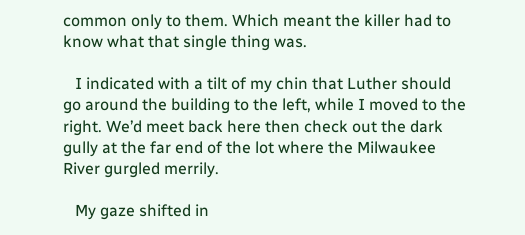common only to them. Which meant the killer had to know what that single thing was.

   I indicated with a tilt of my chin that Luther should go around the building to the left, while I moved to the right. We’d meet back here then check out the dark gully at the far end of the lot where the Milwaukee River gurgled merrily.

   My gaze shifted in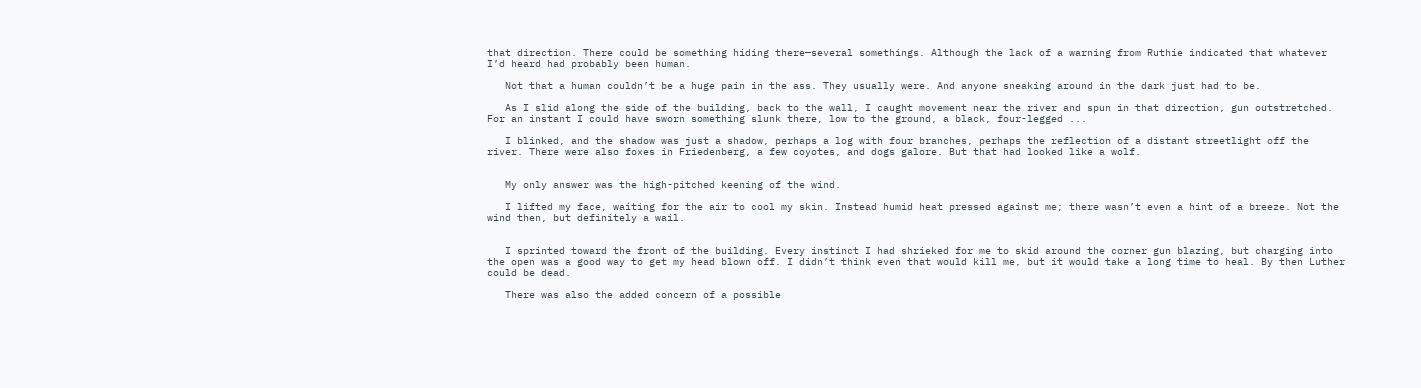that direction. There could be something hiding there—several somethings. Although the lack of a warning from Ruthie indicated that whatever I’d heard had probably been human.

   Not that a human couldn’t be a huge pain in the ass. They usually were. And anyone sneaking around in the dark just had to be.

   As I slid along the side of the building, back to the wall, I caught movement near the river and spun in that direction, gun outstretched. For an instant I could have sworn something slunk there, low to the ground, a black, four-legged ...

   I blinked, and the shadow was just a shadow, perhaps a log with four branches, perhaps the reflection of a distant streetlight off the river. There were also foxes in Friedenberg, a few coyotes, and dogs galore. But that had looked like a wolf.


   My only answer was the high-pitched keening of the wind.

   I lifted my face, waiting for the air to cool my skin. Instead humid heat pressed against me; there wasn’t even a hint of a breeze. Not the wind then, but definitely a wail.


   I sprinted toward the front of the building. Every instinct I had shrieked for me to skid around the corner gun blazing, but charging into the open was a good way to get my head blown off. I didn’t think even that would kill me, but it would take a long time to heal. By then Luther could be dead.

   There was also the added concern of a possible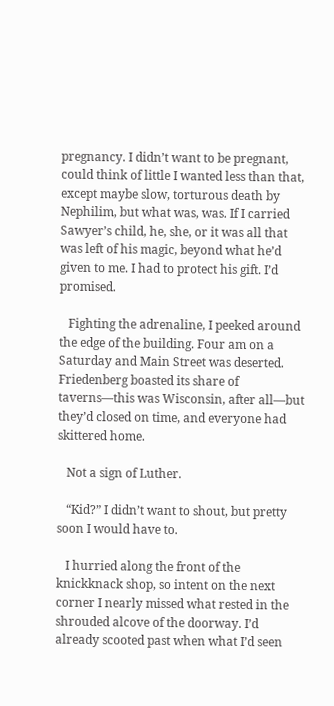pregnancy. I didn’t want to be pregnant, could think of little I wanted less than that, except maybe slow, torturous death by Nephilim, but what was, was. If I carried Sawyer’s child, he, she, or it was all that was left of his magic, beyond what he’d given to me. I had to protect his gift. I’d promised.

   Fighting the adrenaline, I peeked around the edge of the building. Four am on a Saturday and Main Street was deserted. Friedenberg boasted its share of taverns—this was Wisconsin, after all—but they’d closed on time, and everyone had skittered home.

   Not a sign of Luther.

   “Kid?” I didn’t want to shout, but pretty soon I would have to.

   I hurried along the front of the knickknack shop, so intent on the next corner I nearly missed what rested in the shrouded alcove of the doorway. I’d already scooted past when what I’d seen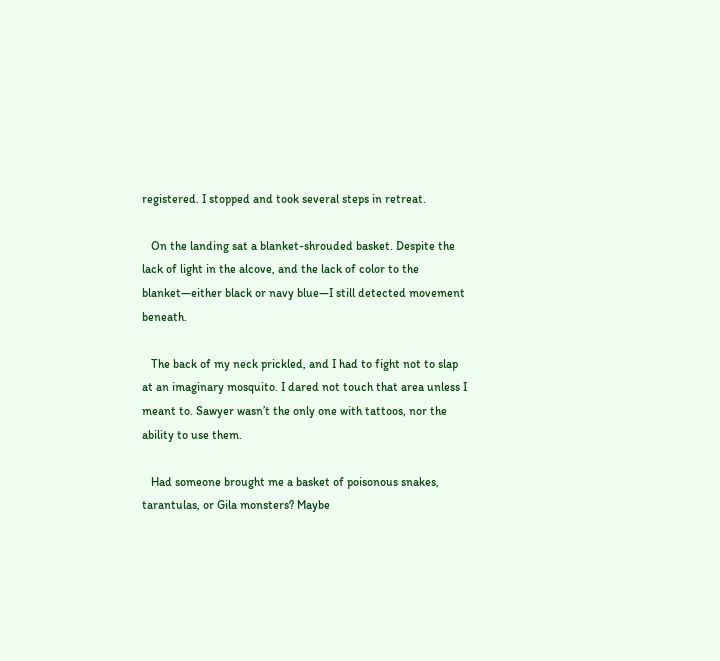registered. I stopped and took several steps in retreat.

   On the landing sat a blanket-shrouded basket. Despite the lack of light in the alcove, and the lack of color to the blanket—either black or navy blue—I still detected movement beneath.

   The back of my neck prickled, and I had to fight not to slap at an imaginary mosquito. I dared not touch that area unless I meant to. Sawyer wasn’t the only one with tattoos, nor the ability to use them.

   Had someone brought me a basket of poisonous snakes, tarantulas, or Gila monsters? Maybe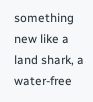something new like a land shark, a water-free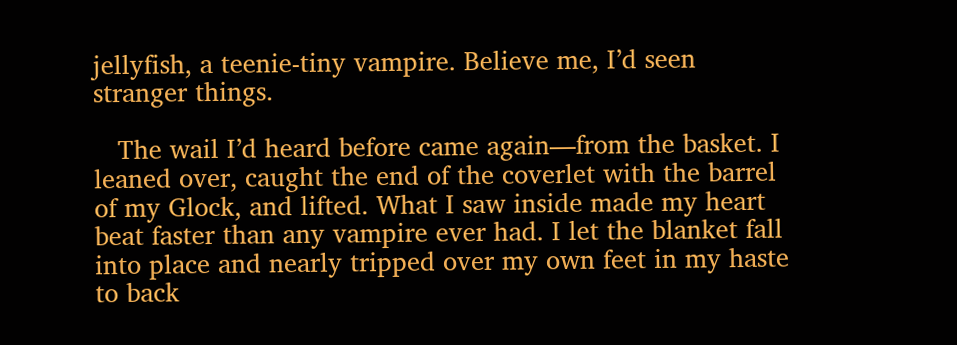jellyfish, a teenie-tiny vampire. Believe me, I’d seen stranger things.

   The wail I’d heard before came again—from the basket. I leaned over, caught the end of the coverlet with the barrel of my Glock, and lifted. What I saw inside made my heart beat faster than any vampire ever had. I let the blanket fall into place and nearly tripped over my own feet in my haste to back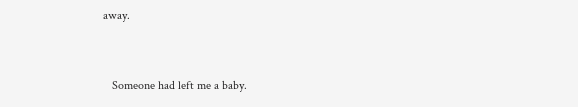away.


   Someone had left me a baby.